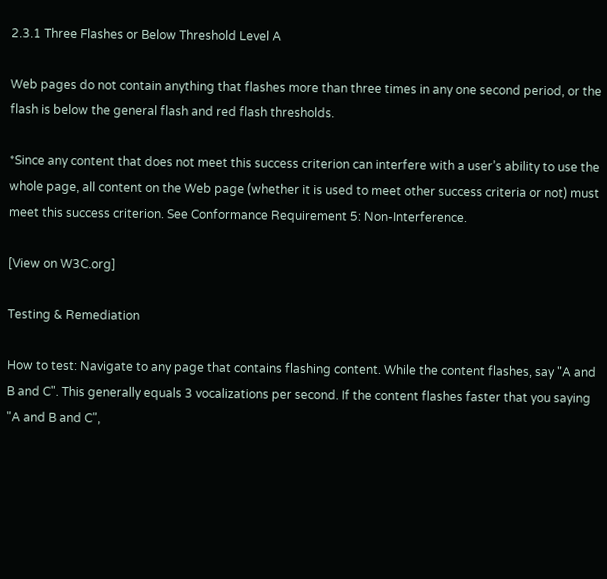2.3.1 Three Flashes or Below Threshold Level A

Web pages do not contain anything that flashes more than three times in any one second period, or the flash is below the general flash and red flash thresholds.

*Since any content that does not meet this success criterion can interfere with a user’s ability to use the whole page, all content on the Web page (whether it is used to meet other success criteria or not) must meet this success criterion. See Conformance Requirement 5: Non-Interference.

[View on W3C.org]

Testing & Remediation

How to test: Navigate to any page that contains flashing content. While the content flashes, say "A and B and C". This generally equals 3 vocalizations per second. If the content flashes faster that you saying "A and B and C",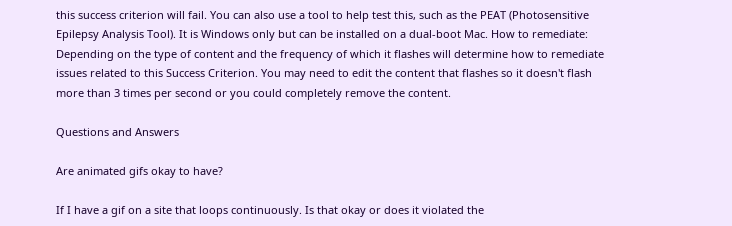this success criterion will fail. You can also use a tool to help test this, such as the PEAT (Photosensitive Epilepsy Analysis Tool). It is Windows only but can be installed on a dual-boot Mac. How to remediate: Depending on the type of content and the frequency of which it flashes will determine how to remediate issues related to this Success Criterion. You may need to edit the content that flashes so it doesn't flash more than 3 times per second or you could completely remove the content.

Questions and Answers

Are animated gifs okay to have?

If I have a gif on a site that loops continuously. Is that okay or does it violated the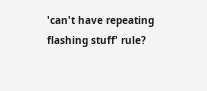'can't have repeating flashing stuff' rule?